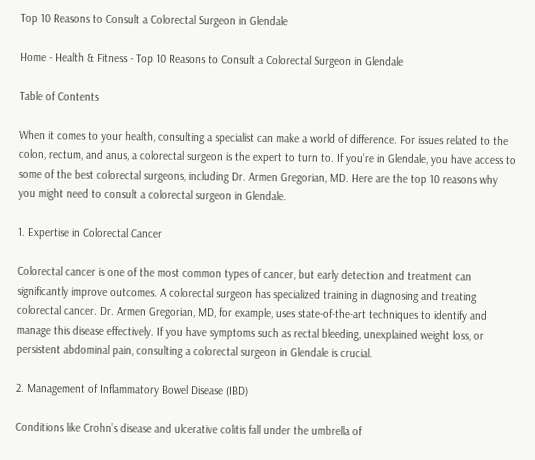Top 10 Reasons to Consult a Colorectal Surgeon in Glendale

Home - Health & Fitness - Top 10 Reasons to Consult a Colorectal Surgeon in Glendale

Table of Contents

When it comes to your health, consulting a specialist can make a world of difference. For issues related to the colon, rectum, and anus, a colorectal surgeon is the expert to turn to. If you’re in Glendale, you have access to some of the best colorectal surgeons, including Dr. Armen Gregorian, MD. Here are the top 10 reasons why you might need to consult a colorectal surgeon in Glendale.

1. Expertise in Colorectal Cancer

Colorectal cancer is one of the most common types of cancer, but early detection and treatment can significantly improve outcomes. A colorectal surgeon has specialized training in diagnosing and treating colorectal cancer. Dr. Armen Gregorian, MD, for example, uses state-of-the-art techniques to identify and manage this disease effectively. If you have symptoms such as rectal bleeding, unexplained weight loss, or persistent abdominal pain, consulting a colorectal surgeon in Glendale is crucial.

2. Management of Inflammatory Bowel Disease (IBD)

Conditions like Crohn’s disease and ulcerative colitis fall under the umbrella of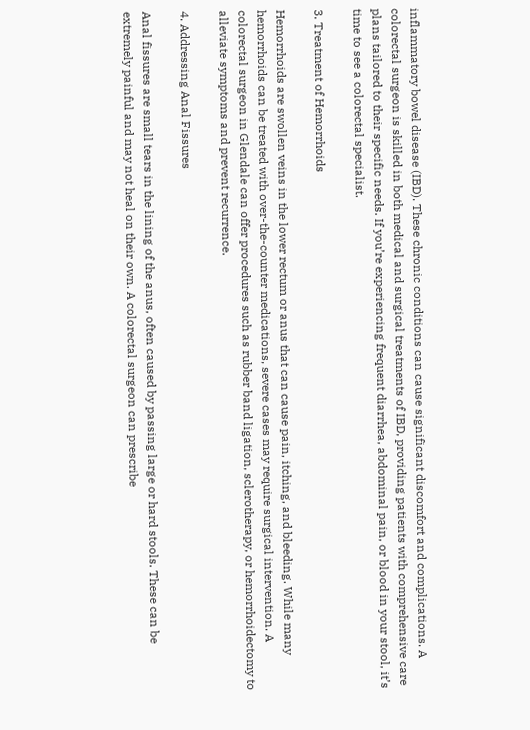inflammatory bowel disease (IBD). These chronic conditions can cause significant discomfort and complications. A colorectal surgeon is skilled in both medical and surgical treatments of IBD, providing patients with comprehensive care plans tailored to their specific needs. If you’re experiencing frequent diarrhea, abdominal pain, or blood in your stool, it’s time to see a colorectal specialist.

3. Treatment of Hemorrhoids

Hemorrhoids are swollen veins in the lower rectum or anus that can cause pain, itching, and bleeding. While many hemorrhoids can be treated with over-the-counter medications, severe cases may require surgical intervention. A colorectal surgeon in Glendale can offer procedures such as rubber band ligation, sclerotherapy, or hemorrhoidectomy to alleviate symptoms and prevent recurrence.

4. Addressing Anal Fissures

Anal fissures are small tears in the lining of the anus, often caused by passing large or hard stools. These can be extremely painful and may not heal on their own. A colorectal surgeon can prescribe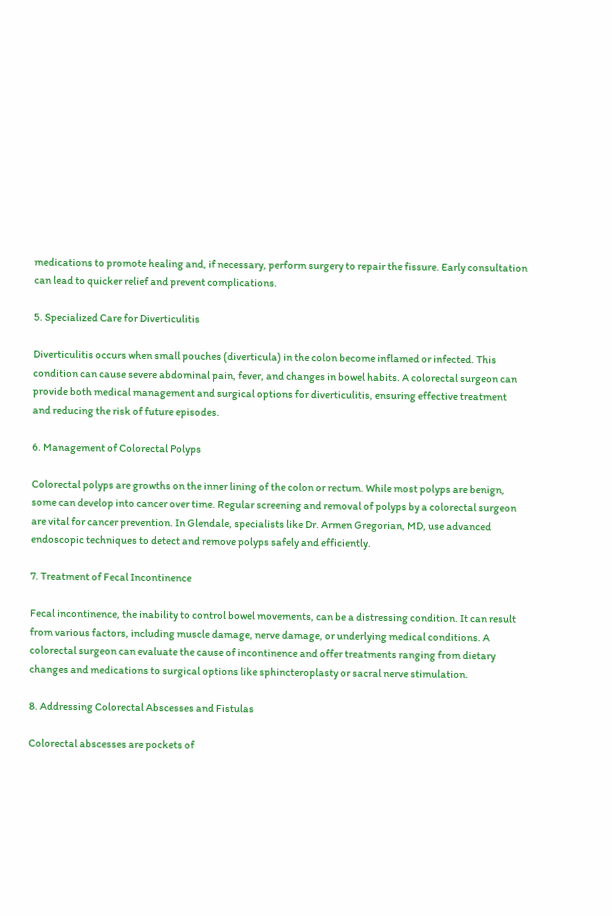medications to promote healing and, if necessary, perform surgery to repair the fissure. Early consultation can lead to quicker relief and prevent complications.

5. Specialized Care for Diverticulitis

Diverticulitis occurs when small pouches (diverticula) in the colon become inflamed or infected. This condition can cause severe abdominal pain, fever, and changes in bowel habits. A colorectal surgeon can provide both medical management and surgical options for diverticulitis, ensuring effective treatment and reducing the risk of future episodes.

6. Management of Colorectal Polyps

Colorectal polyps are growths on the inner lining of the colon or rectum. While most polyps are benign, some can develop into cancer over time. Regular screening and removal of polyps by a colorectal surgeon are vital for cancer prevention. In Glendale, specialists like Dr. Armen Gregorian, MD, use advanced endoscopic techniques to detect and remove polyps safely and efficiently.

7. Treatment of Fecal Incontinence

Fecal incontinence, the inability to control bowel movements, can be a distressing condition. It can result from various factors, including muscle damage, nerve damage, or underlying medical conditions. A colorectal surgeon can evaluate the cause of incontinence and offer treatments ranging from dietary changes and medications to surgical options like sphincteroplasty or sacral nerve stimulation.

8. Addressing Colorectal Abscesses and Fistulas

Colorectal abscesses are pockets of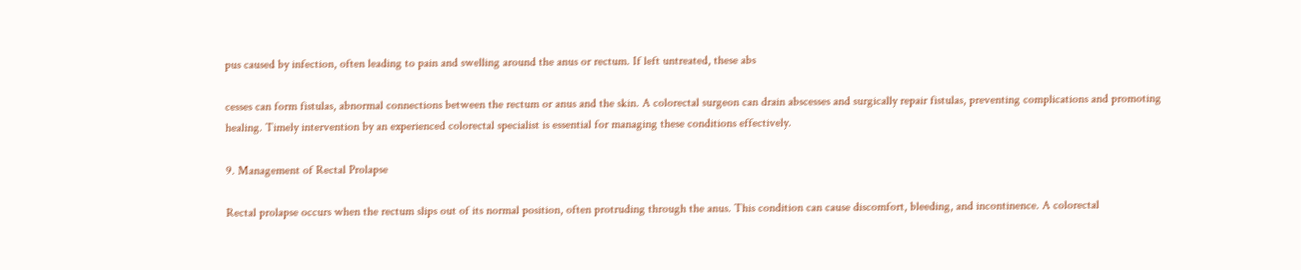pus caused by infection, often leading to pain and swelling around the anus or rectum. If left untreated, these abs

cesses can form fistulas, abnormal connections between the rectum or anus and the skin. A colorectal surgeon can drain abscesses and surgically repair fistulas, preventing complications and promoting healing. Timely intervention by an experienced colorectal specialist is essential for managing these conditions effectively.

9. Management of Rectal Prolapse

Rectal prolapse occurs when the rectum slips out of its normal position, often protruding through the anus. This condition can cause discomfort, bleeding, and incontinence. A colorectal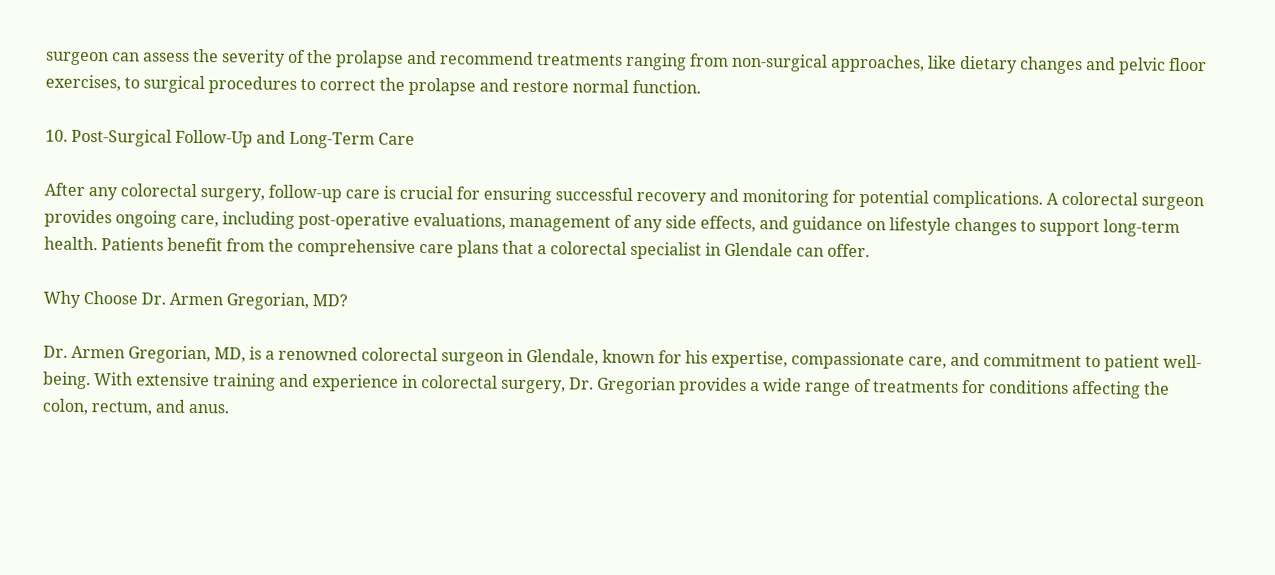surgeon can assess the severity of the prolapse and recommend treatments ranging from non-surgical approaches, like dietary changes and pelvic floor exercises, to surgical procedures to correct the prolapse and restore normal function.

10. Post-Surgical Follow-Up and Long-Term Care

After any colorectal surgery, follow-up care is crucial for ensuring successful recovery and monitoring for potential complications. A colorectal surgeon provides ongoing care, including post-operative evaluations, management of any side effects, and guidance on lifestyle changes to support long-term health. Patients benefit from the comprehensive care plans that a colorectal specialist in Glendale can offer.

Why Choose Dr. Armen Gregorian, MD?

Dr. Armen Gregorian, MD, is a renowned colorectal surgeon in Glendale, known for his expertise, compassionate care, and commitment to patient well-being. With extensive training and experience in colorectal surgery, Dr. Gregorian provides a wide range of treatments for conditions affecting the colon, rectum, and anus.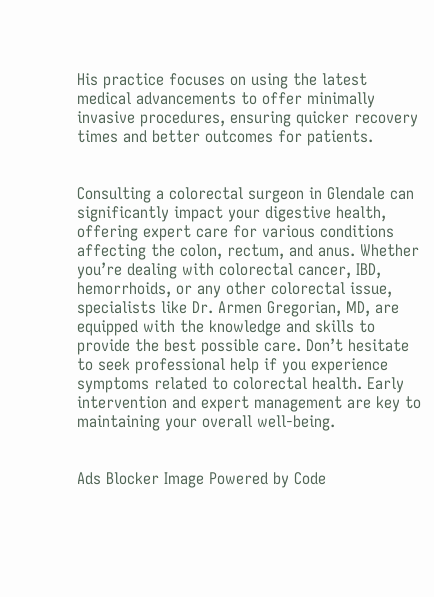His practice focuses on using the latest medical advancements to offer minimally invasive procedures, ensuring quicker recovery times and better outcomes for patients.


Consulting a colorectal surgeon in Glendale can significantly impact your digestive health, offering expert care for various conditions affecting the colon, rectum, and anus. Whether you’re dealing with colorectal cancer, IBD, hemorrhoids, or any other colorectal issue, specialists like Dr. Armen Gregorian, MD, are equipped with the knowledge and skills to provide the best possible care. Don’t hesitate to seek professional help if you experience symptoms related to colorectal health. Early intervention and expert management are key to maintaining your overall well-being.


Ads Blocker Image Powered by Code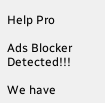Help Pro

Ads Blocker Detected!!!

We have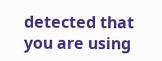detected that you are using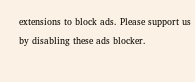extensions to block ads. Please support us by disabling these ads blocker.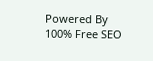Powered By
100% Free SEO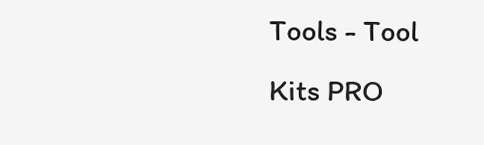Tools - Tool Kits PRO